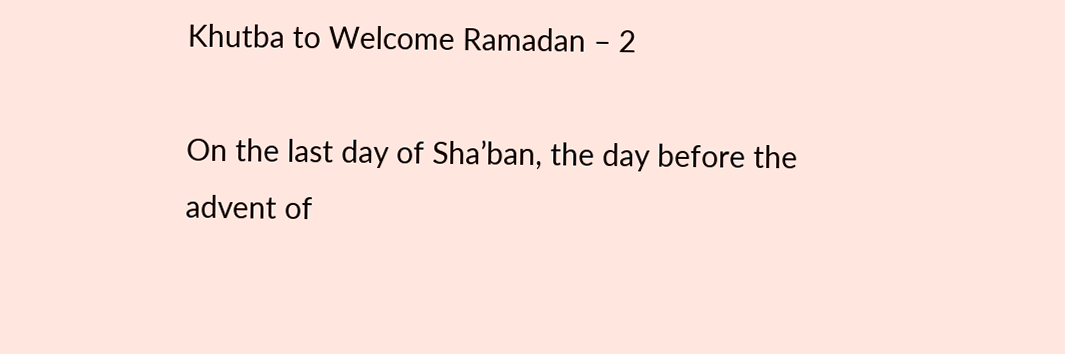Khutba to Welcome Ramadan – 2

On the last day of Sha’ban, the day before the advent of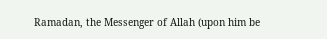Ramadan, the Messenger of Allah (upon him be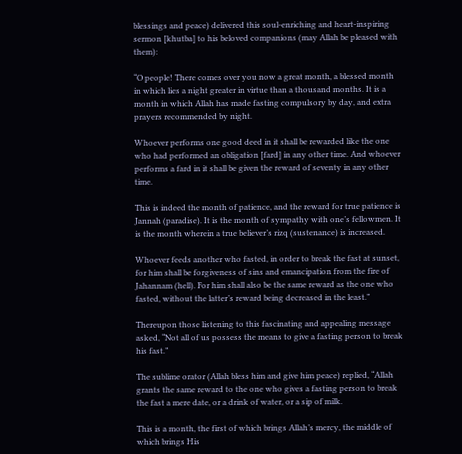blessings and peace) delivered this soul-enriching and heart-inspiring sermon [khutba] to his beloved companions (may Allah be pleased with them):

“O people! There comes over you now a great month, a blessed month in which lies a night greater in virtue than a thousand months. It is a month in which Allah has made fasting compulsory by day, and extra prayers recommended by night.

Whoever performs one good deed in it shall be rewarded like the one who had performed an obligation [fard] in any other time. And whoever performs a fard in it shall be given the reward of seventy in any other time.

This is indeed the month of patience, and the reward for true patience is Jannah (paradise). It is the month of sympathy with one’s fellowmen. It is the month wherein a true believer’s rizq (sustenance) is increased.

Whoever feeds another who fasted, in order to break the fast at sunset, for him shall be forgiveness of sins and emancipation from the fire of Jahannam (hell). For him shall also be the same reward as the one who fasted, without the latter’s reward being decreased in the least.”

Thereupon those listening to this fascinating and appealing message asked, “Not all of us possess the means to give a fasting person to break his fast.”

The sublime orator (Allah bless him and give him peace) replied, “Allah grants the same reward to the one who gives a fasting person to break the fast a mere date, or a drink of water, or a sip of milk.

This is a month, the first of which brings Allah’s mercy, the middle of which brings His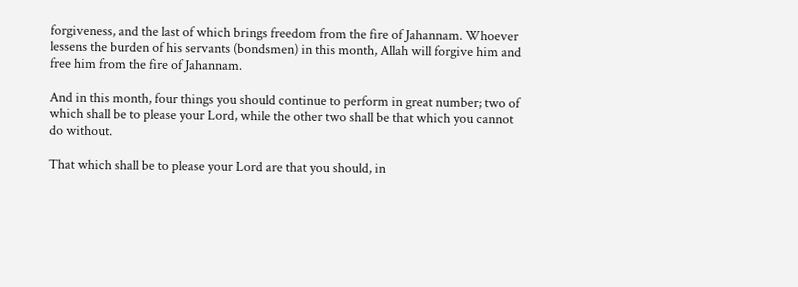forgiveness, and the last of which brings freedom from the fire of Jahannam. Whoever lessens the burden of his servants (bondsmen) in this month, Allah will forgive him and free him from the fire of Jahannam.

And in this month, four things you should continue to perform in great number; two of which shall be to please your Lord, while the other two shall be that which you cannot do without.

That which shall be to please your Lord are that you should, in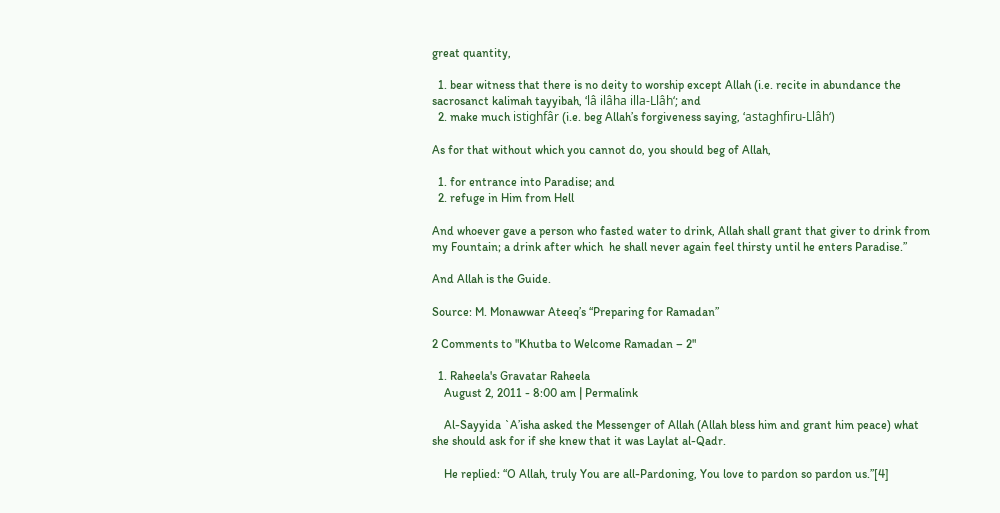great quantity,

  1. bear witness that there is no deity to worship except Allah (i.e. recite in abundance the sacrosanct kalimah tayyibah, ‘lâ ilâha illa-Llâh‘; and
  2. make much istighfâr (i.e. beg Allah’s forgiveness saying, ‘astaghfiru-Llâh‘)

As for that without which you cannot do, you should beg of Allah,

  1. for entrance into Paradise; and
  2. refuge in Him from Hell

And whoever gave a person who fasted water to drink, Allah shall grant that giver to drink from my Fountain; a drink after which  he shall never again feel thirsty until he enters Paradise.”

And Allah is the Guide.

Source: M. Monawwar Ateeq’s “Preparing for Ramadan”

2 Comments to "Khutba to Welcome Ramadan – 2"

  1. Raheela's Gravatar Raheela
    August 2, 2011 - 8:00 am | Permalink

    Al-Sayyida `A’isha asked the Messenger of Allah (Allah bless him and grant him peace) what she should ask for if she knew that it was Laylat al-Qadr.

    He replied: “O Allah, truly You are all-Pardoning, You love to pardon so pardon us.”[4]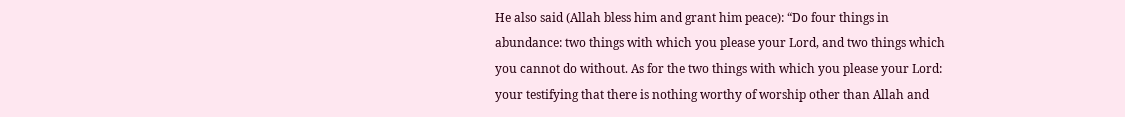He also said (Allah bless him and grant him peace): “Do four things in abundance: two things with which you please your Lord, and two things which you cannot do without. As for the two things with which you please your Lord: your testifying that there is nothing worthy of worship other than Allah and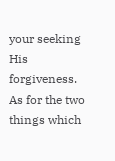your seeking His forgiveness. As for the two things which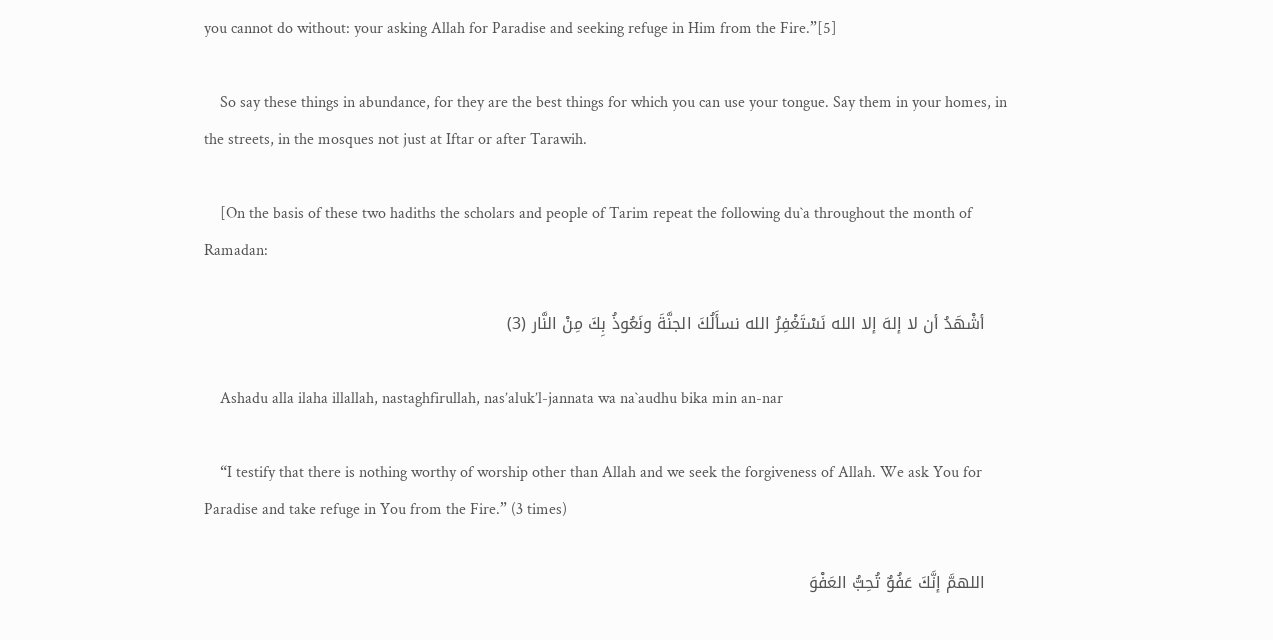you cannot do without: your asking Allah for Paradise and seeking refuge in Him from the Fire.”[5]

    So say these things in abundance, for they are the best things for which you can use your tongue. Say them in your homes, in the streets, in the mosques not just at Iftar or after Tarawih.

    [On the basis of these two hadiths the scholars and people of Tarim repeat the following du`a throughout the month of Ramadan:

    أشْهَدُ أن لا إلهَ إلا الله نَسْتَغْفِرُ الله نسأَلُكَ الجنَّةَ ونَعُوذُ بِكَ مِنْ النَّار (3)

    Ashadu alla ilaha illallah, nastaghfirullah, nas’aluk’l-jannata wa na`audhu bika min an-nar

    “I testify that there is nothing worthy of worship other than Allah and we seek the forgiveness of Allah. We ask You for Paradise and take refuge in You from the Fire.” (3 times)

    اللهمَّ إنَّكَ عَفُوٌ تُحِبُّ العَفْوَ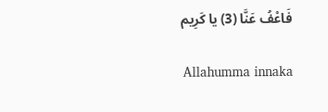فَاعْفُ عَنَّا (3) يا كَرِيم

    Allahumma innaka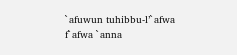`afuwun tuhibbu-l’`afwa f`afwa `anna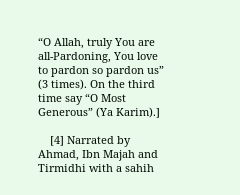“O Allah, truly You are all-Pardoning, You love to pardon so pardon us” (3 times). On the third time say “O Most Generous” (Ya Karim).]

    [4] Narrated by Ahmad, Ibn Majah and Tirmidhi with a sahih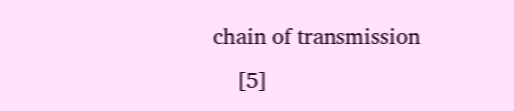chain of transmission
    [5]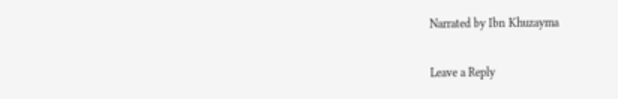Narrated by Ibn Khuzayma

Leave a Reply